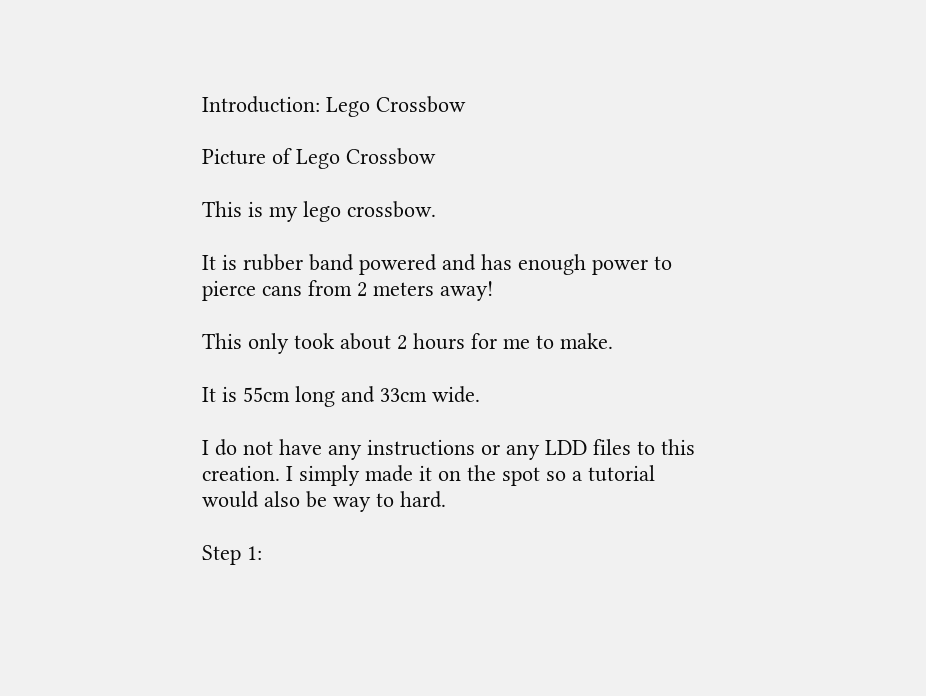Introduction: Lego Crossbow

Picture of Lego Crossbow

This is my lego crossbow.

It is rubber band powered and has enough power to pierce cans from 2 meters away!

This only took about 2 hours for me to make.

It is 55cm long and 33cm wide.

I do not have any instructions or any LDD files to this creation. I simply made it on the spot so a tutorial would also be way to hard.

Step 1: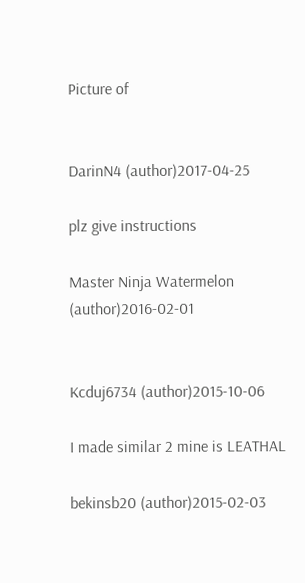Picture of


DarinN4 (author)2017-04-25

plz give instructions

Master Ninja Watermelon (author)2016-02-01


Kcduj6734 (author)2015-10-06

I made similar 2 mine is LEATHAL

bekinsb20 (author)2015-02-03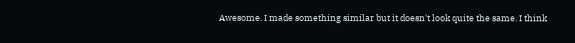Awesome. I made something similar but it doesn't look quite the same. I think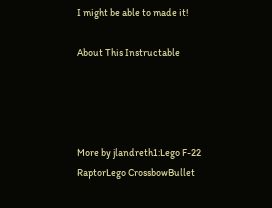I might be able to made it!

About This Instructable




More by jlandreth1:Lego F-22 RaptorLego CrossbowBullet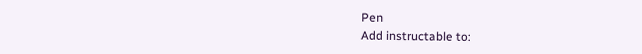Pen
Add instructable to: